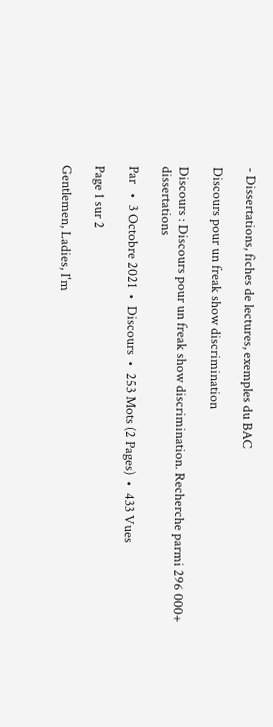- Dissertations, fiches de lectures, exemples du BAC

Discours pour un freak show discrimination

Discours : Discours pour un freak show discrimination. Recherche parmi 296 000+ dissertations

Par   •  3 Octobre 2021  •  Discours  •  253 Mots (2 Pages)  •  433 Vues

Page 1 sur 2

Gentlemen, Ladies, I'm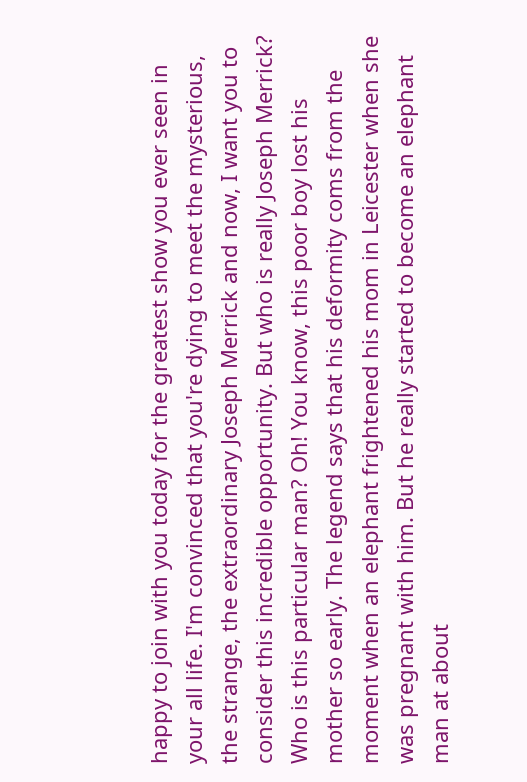happy to join with you today for the greatest show you ever seen in your all life. I'm convinced that you're dying to meet the mysterious, the strange, the extraordinary Joseph Merrick and now, I want you to consider this incredible opportunity. But who is really Joseph Merrick? Who is this particular man? Oh! You know, this poor boy lost his mother so early. The legend says that his deformity coms from the moment when an elephant frightened his mom in Leicester when she was pregnant with him. But he really started to become an elephant man at about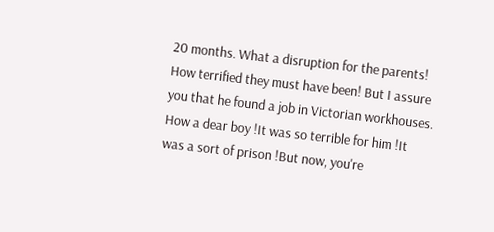20 months. What a disruption for the parents! How terrified they must have been! But I assure you that he found a job in Victorian workhouses. How a dear boy !It was so terrible for him !It was a sort of prison !But now, you're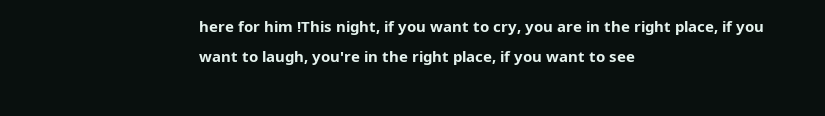here for him !This night, if you want to cry, you are in the right place, if you want to laugh, you're in the right place, if you want to see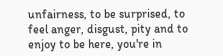unfairness, to be surprised, to feel anger, disgust, pity and to enjoy to be here, you're in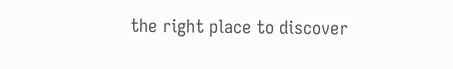the right place to discover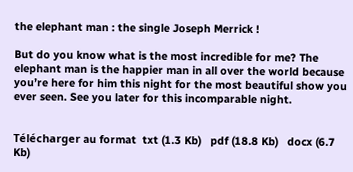the elephant man : the single Joseph Merrick !

But do you know what is the most incredible for me? The elephant man is the happier man in all over the world because you’re here for him this night for the most beautiful show you ever seen. See you later for this incomparable night.


Télécharger au format  txt (1.3 Kb)   pdf (18.8 Kb)   docx (6.7 Kb)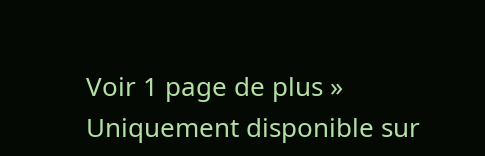Voir 1 page de plus »
Uniquement disponible sur